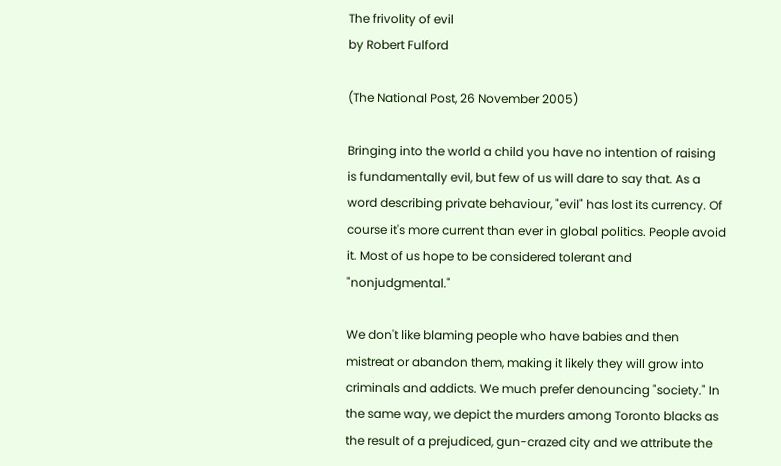The frivolity of evil
by Robert Fulford

(The National Post, 26 November 2005)

Bringing into the world a child you have no intention of raising is fundamentally evil, but few of us will dare to say that. As a word describing private behaviour, "evil" has lost its currency. Of course it's more current than ever in global politics. People avoid it. Most of us hope to be considered tolerant and "nonjudgmental."

We don't like blaming people who have babies and then mistreat or abandon them, making it likely they will grow into criminals and addicts. We much prefer denouncing "society." In the same way, we depict the murders among Toronto blacks as the result of a prejudiced, gun-crazed city and we attribute the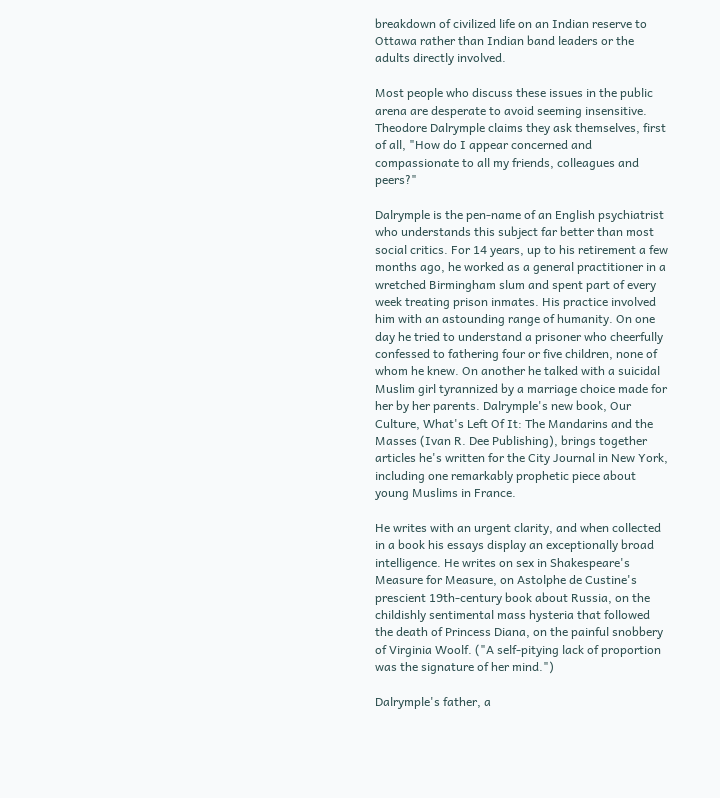breakdown of civilized life on an Indian reserve to Ottawa rather than Indian band leaders or the adults directly involved.

Most people who discuss these issues in the public arena are desperate to avoid seeming insensitive. Theodore Dalrymple claims they ask themselves, first of all, "How do I appear concerned and compassionate to all my friends, colleagues and peers?"

Dalrymple is the pen-name of an English psychiatrist who understands this subject far better than most social critics. For 14 years, up to his retirement a few months ago, he worked as a general practitioner in a wretched Birmingham slum and spent part of every week treating prison inmates. His practice involved him with an astounding range of humanity. On one day he tried to understand a prisoner who cheerfully confessed to fathering four or five children, none of whom he knew. On another he talked with a suicidal Muslim girl tyrannized by a marriage choice made for her by her parents. Dalrymple's new book, Our Culture, What's Left Of It: The Mandarins and the Masses (Ivan R. Dee Publishing), brings together articles he's written for the City Journal in New York, including one remarkably prophetic piece about young Muslims in France.

He writes with an urgent clarity, and when collected in a book his essays display an exceptionally broad intelligence. He writes on sex in Shakespeare's Measure for Measure, on Astolphe de Custine's prescient 19th-century book about Russia, on the childishly sentimental mass hysteria that followed the death of Princess Diana, on the painful snobbery of Virginia Woolf. ("A self-pitying lack of proportion was the signature of her mind.")

Dalrymple's father, a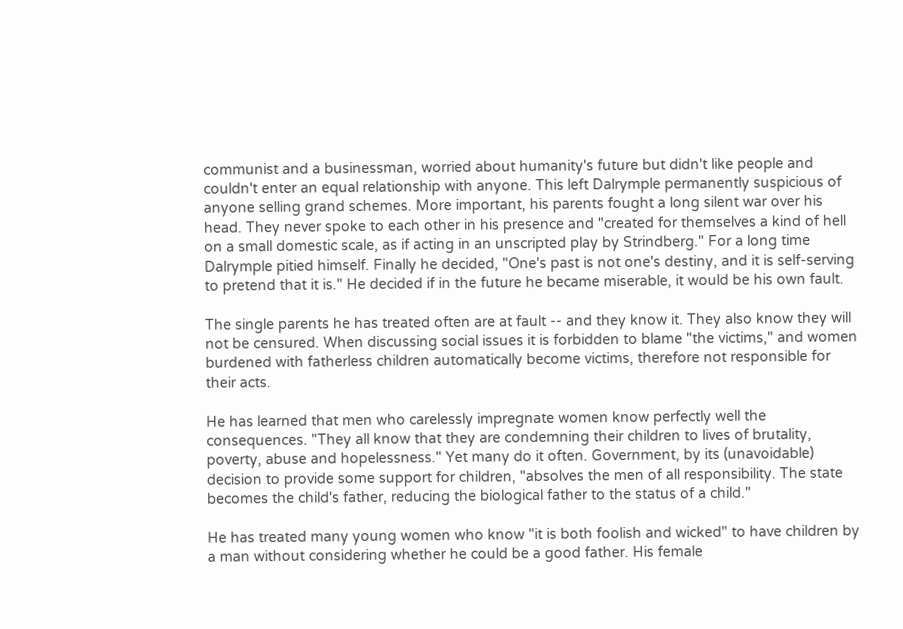communist and a businessman, worried about humanity's future but didn't like people and couldn't enter an equal relationship with anyone. This left Dalrymple permanently suspicious of anyone selling grand schemes. More important, his parents fought a long silent war over his head. They never spoke to each other in his presence and "created for themselves a kind of hell on a small domestic scale, as if acting in an unscripted play by Strindberg." For a long time Dalrymple pitied himself. Finally he decided, "One's past is not one's destiny, and it is self-serving to pretend that it is." He decided if in the future he became miserable, it would be his own fault.

The single parents he has treated often are at fault -- and they know it. They also know they will not be censured. When discussing social issues it is forbidden to blame "the victims," and women burdened with fatherless children automatically become victims, therefore not responsible for their acts.

He has learned that men who carelessly impregnate women know perfectly well the consequences. "They all know that they are condemning their children to lives of brutality, poverty, abuse and hopelessness." Yet many do it often. Government, by its (unavoidable) decision to provide some support for children, "absolves the men of all responsibility. The state becomes the child's father, reducing the biological father to the status of a child."

He has treated many young women who know "it is both foolish and wicked" to have children by a man without considering whether he could be a good father. His female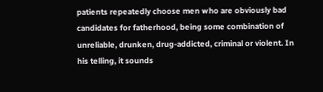patients repeatedly choose men who are obviously bad candidates for fatherhood, being some combination of unreliable, drunken, drug-addicted, criminal or violent. In his telling, it sounds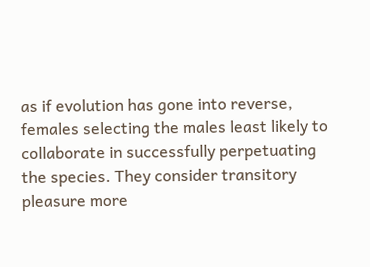as if evolution has gone into reverse, females selecting the males least likely to collaborate in successfully perpetuating the species. They consider transitory pleasure more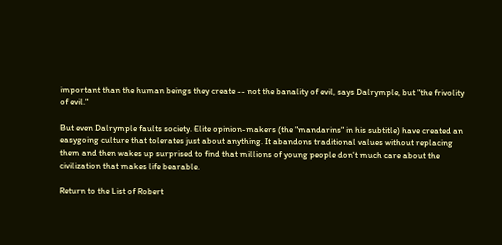important than the human beings they create -- not the banality of evil, says Dalrymple, but "the frivolity of evil."

But even Dalrymple faults society. Elite opinion-makers (the "mandarins" in his subtitle) have created an easygoing culture that tolerates just about anything. It abandons traditional values without replacing them and then wakes up surprised to find that millions of young people don't much care about the civilization that makes life bearable.

Return to the List of Robert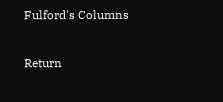Fulford's Columns

Return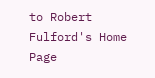to Robert Fulford's Home Page